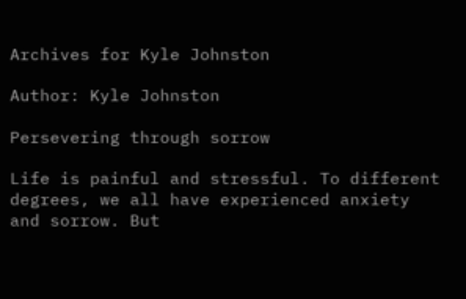Archives for Kyle Johnston

Author: Kyle Johnston

Persevering through sorrow

Life is painful and stressful. To different degrees, we all have experienced anxiety and sorrow. But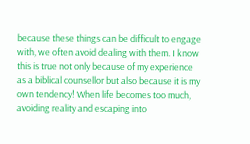because these things can be difficult to engage with, we often avoid dealing with them. I know this is true not only because of my experience as a biblical counsellor but also because it is my own tendency! When life becomes too much, avoiding reality and escaping into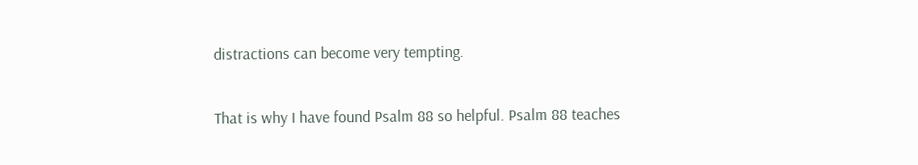distractions can become very tempting.

That is why I have found Psalm 88 so helpful. Psalm 88 teaches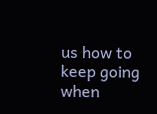us how to keep going when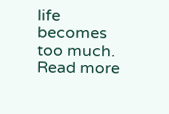life becomes too much. Read more